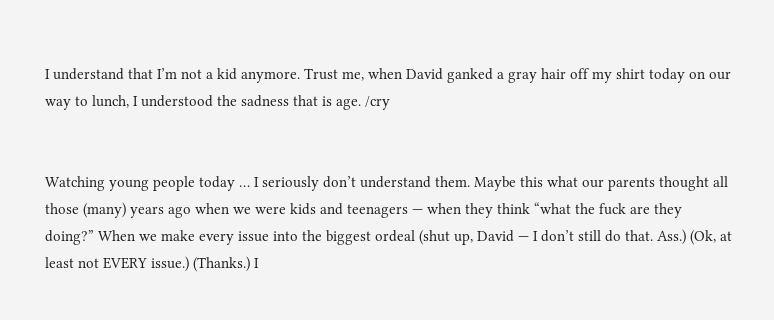I understand that I’m not a kid anymore. Trust me, when David ganked a gray hair off my shirt today on our way to lunch, I understood the sadness that is age. /cry


Watching young people today … I seriously don’t understand them. Maybe this what our parents thought all those (many) years ago when we were kids and teenagers — when they think “what the fuck are they doing?” When we make every issue into the biggest ordeal (shut up, David — I don’t still do that. Ass.) (Ok, at least not EVERY issue.) (Thanks.) I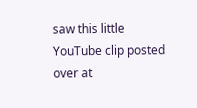saw this little YouTube clip posted over at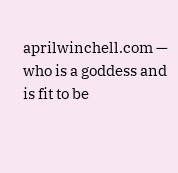aprilwinchell.com — who is a goddess and is fit to be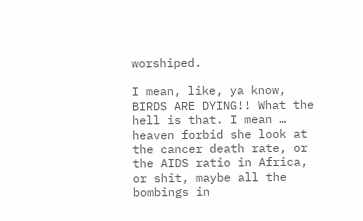worshiped.

I mean, like, ya know, BIRDS ARE DYING!! What the hell is that. I mean … heaven forbid she look at the cancer death rate, or the AIDS ratio in Africa, or shit, maybe all the bombings in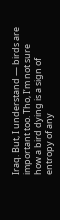Iraq. But, I understand — birds are important too. Tho, I’m not sure how a bird dying is a sign of entropy of any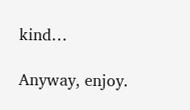kind…

Anyway, enjoy.